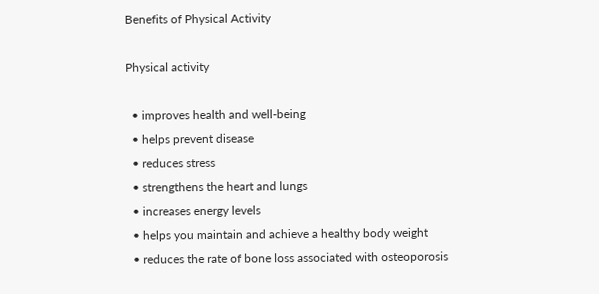Benefits of Physical Activity

Physical activity

  • improves health and well-being
  • helps prevent disease
  • reduces stress
  • strengthens the heart and lungs
  • increases energy levels
  • helps you maintain and achieve a healthy body weight
  • reduces the rate of bone loss associated with osteoporosis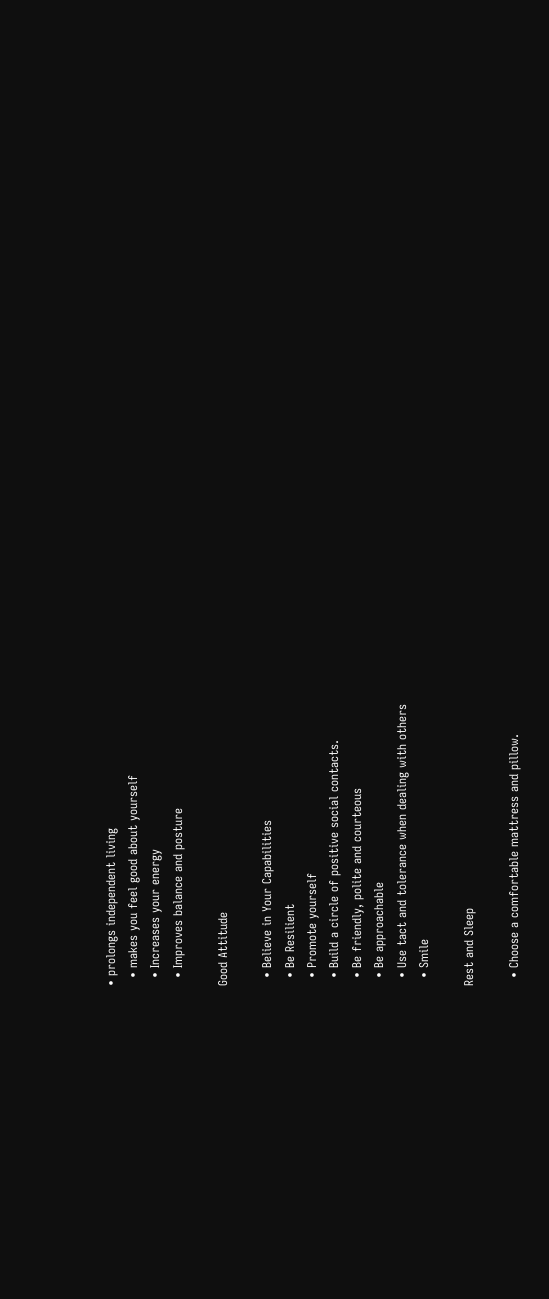• prolongs independent living
  • makes you feel good about yourself
  • Increases your energy
  • Improves balance and posture

Good Attitude

  • Believe in Your Capabilities
  • Be Resilient
  • Promote yourself
  • Build a circle of positive social contacts.
  • Be friendly, polite and courteous
  • Be approachable
  • Use tact and tolerance when dealing with others
  • Smile

Rest and Sleep

  • Choose a comfortable mattress and pillow.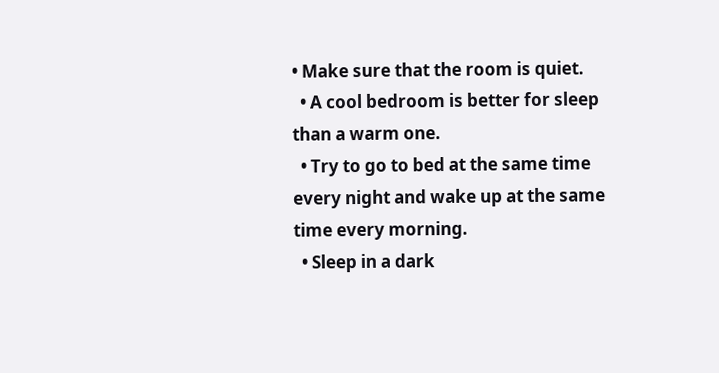• Make sure that the room is quiet.
  • A cool bedroom is better for sleep than a warm one.
  • Try to go to bed at the same time every night and wake up at the same time every morning.
  • Sleep in a dark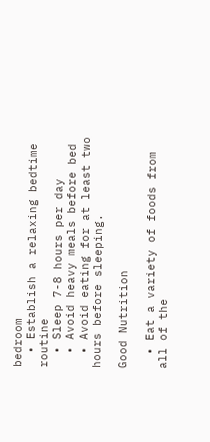bedroom
  • Establish a relaxing bedtime routine
  • Sleep 7-8 hours per day
  • Avoid heavy meals before bed
  • Avoid eating for at least two hours before sleeping.

Good Nutrition

  • Eat a variety of foods from all of the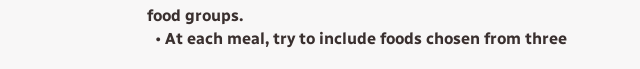food groups.
  • At each meal, try to include foods chosen from three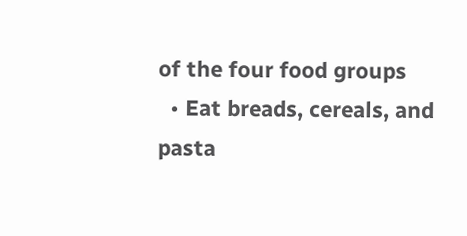of the four food groups
  • Eat breads, cereals, and pasta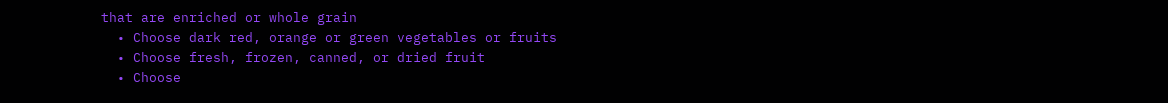that are enriched or whole grain
  • Choose dark red, orange or green vegetables or fruits
  • Choose fresh, frozen, canned, or dried fruit
  • Choose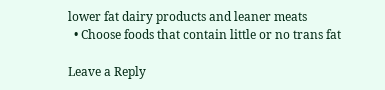lower fat dairy products and leaner meats
  • Choose foods that contain little or no trans fat

Leave a Reply